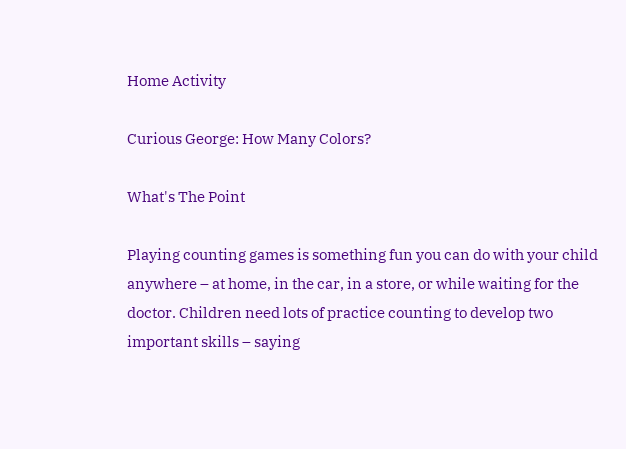Home Activity

Curious George: How Many Colors?

What's The Point

Playing counting games is something fun you can do with your child anywhere – at home, in the car, in a store, or while waiting for the doctor. Children need lots of practice counting to develop two important skills – saying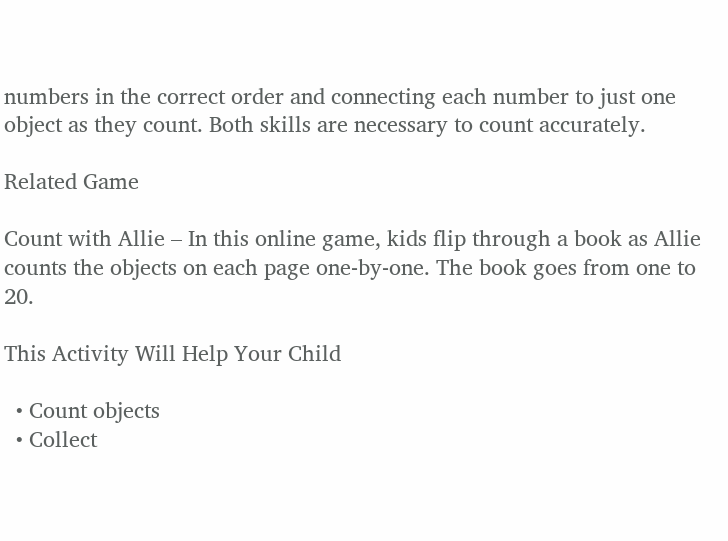numbers in the correct order and connecting each number to just one object as they count. Both skills are necessary to count accurately.

Related Game

Count with Allie – In this online game, kids flip through a book as Allie counts the objects on each page one-by-one. The book goes from one to 20.

This Activity Will Help Your Child

  • Count objects
  • Collect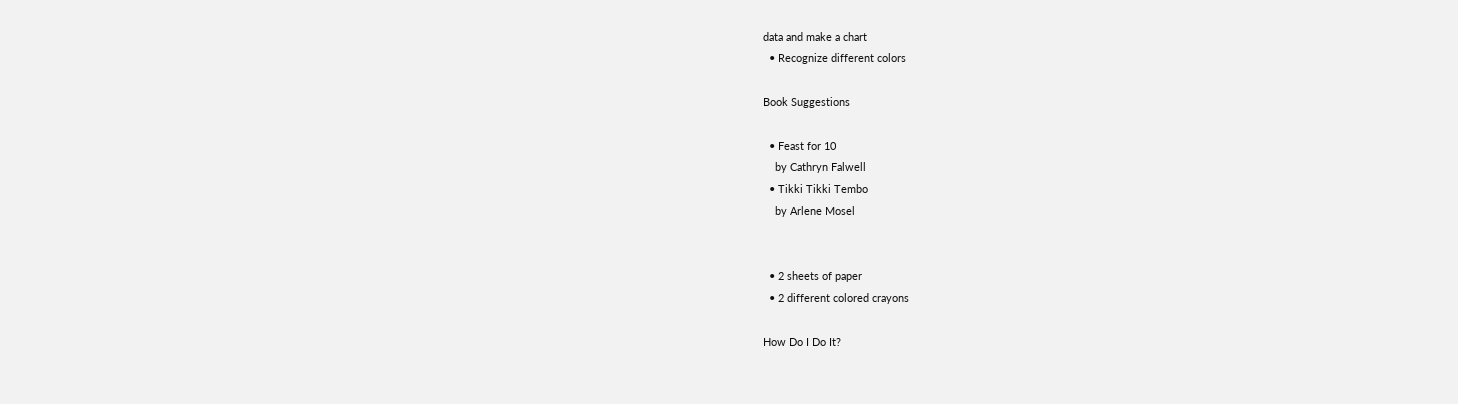data and make a chart
  • Recognize different colors

Book Suggestions

  • Feast for 10
    by Cathryn Falwell
  • Tikki Tikki Tembo
    by Arlene Mosel


  • 2 sheets of paper
  • 2 different colored crayons

How Do I Do It?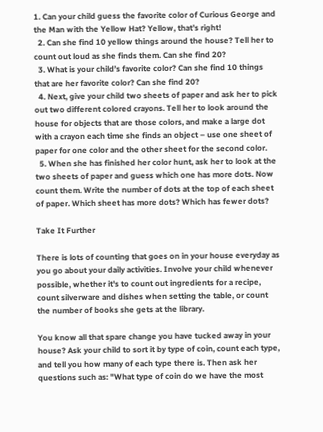1. Can your child guess the favorite color of Curious George and the Man with the Yellow Hat? Yellow, that’s right!
  2. Can she find 10 yellow things around the house? Tell her to count out loud as she finds them. Can she find 20?
  3. What is your child’s favorite color? Can she find 10 things that are her favorite color? Can she find 20?
  4. Next, give your child two sheets of paper and ask her to pick out two different colored crayons. Tell her to look around the house for objects that are those colors, and make a large dot with a crayon each time she finds an object – use one sheet of paper for one color and the other sheet for the second color.
  5. When she has finished her color hunt, ask her to look at the two sheets of paper and guess which one has more dots. Now count them. Write the number of dots at the top of each sheet of paper. Which sheet has more dots? Which has fewer dots?

Take It Further

There is lots of counting that goes on in your house everyday as you go about your daily activities. Involve your child whenever possible, whether it's to count out ingredients for a recipe, count silverware and dishes when setting the table, or count the number of books she gets at the library.

You know all that spare change you have tucked away in your house? Ask your child to sort it by type of coin, count each type, and tell you how many of each type there is. Then ask her questions such as: "What type of coin do we have the most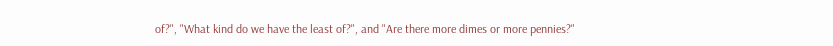of?", "What kind do we have the least of?", and "Are there more dimes or more pennies?"